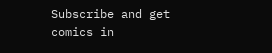Subscribe and get comics in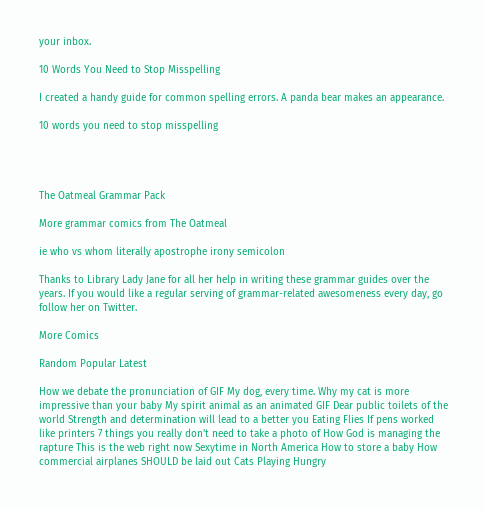your inbox.

10 Words You Need to Stop Misspelling

I created a handy guide for common spelling errors. A panda bear makes an appearance.

10 words you need to stop misspelling




The Oatmeal Grammar Pack

More grammar comics from The Oatmeal

ie who vs whom literally apostrophe irony semicolon

Thanks to Library Lady Jane for all her help in writing these grammar guides over the years. If you would like a regular serving of grammar-related awesomeness every day, go follow her on Twitter.

More Comics

Random Popular Latest

How we debate the pronunciation of GIF My dog, every time. Why my cat is more impressive than your baby My spirit animal as an animated GIF Dear public toilets of the world Strength and determination will lead to a better you Eating Flies If pens worked like printers 7 things you really don't need to take a photo of How God is managing the rapture This is the web right now Sexytime in North America How to store a baby How commercial airplanes SHOULD be laid out Cats Playing Hungry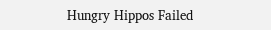Hungry Hippos Failed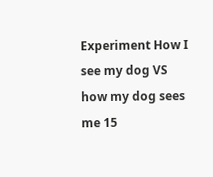Experiment How I see my dog VS how my dog sees me 15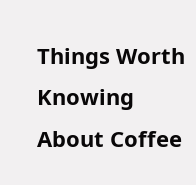Things Worth Knowing About Coffee